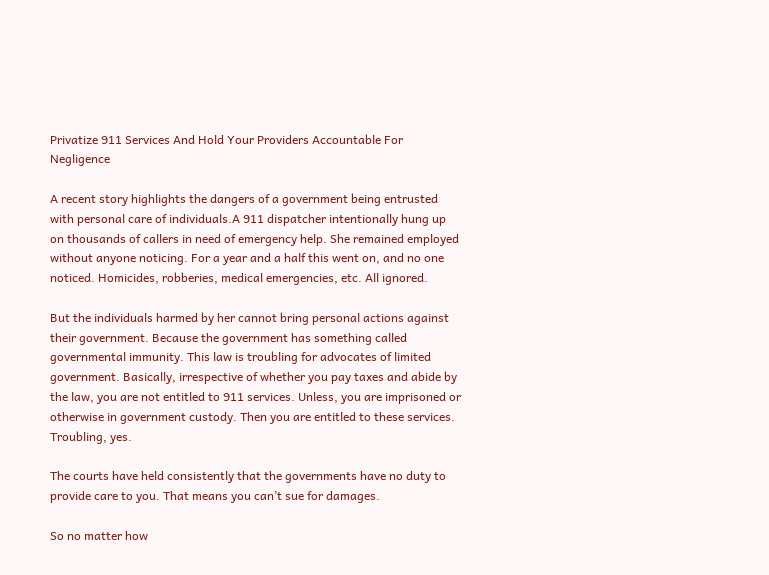Privatize 911 Services And Hold Your Providers Accountable For Negligence

A recent story highlights the dangers of a government being entrusted with personal care of individuals.A 911 dispatcher intentionally hung up on thousands of callers in need of emergency help. She remained employed without anyone noticing. For a year and a half this went on, and no one noticed. Homicides, robberies, medical emergencies, etc. All ignored.

But the individuals harmed by her cannot bring personal actions against their government. Because the government has something called governmental immunity. This law is troubling for advocates of limited government. Basically, irrespective of whether you pay taxes and abide by the law, you are not entitled to 911 services. Unless, you are imprisoned or otherwise in government custody. Then you are entitled to these services. Troubling, yes.

The courts have held consistently that the governments have no duty to provide care to you. That means you can’t sue for damages.

So no matter how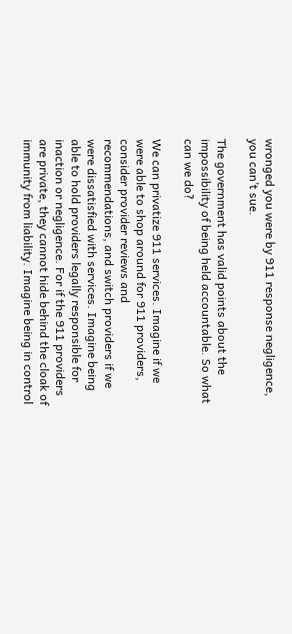wronged you were by 911 response negligence, you can’t sue.

The government has valid points about the impossibility of being held accountable. So what can we do?

We can privatize 911 services. Imagine if we were able to shop around for 911 providers, consider provider reviews and recommendations, and switch providers if we were dissatisfied with services. Imagine being able to hold providers legally responsible for inaction or negligence. For if the 911 providers are private, they cannot hide behind the cloak of immunity from liability. Imagine being in control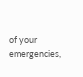of your emergencies,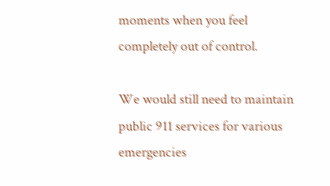moments when you feel completely out of control.

We would still need to maintain public 911 services for various emergencies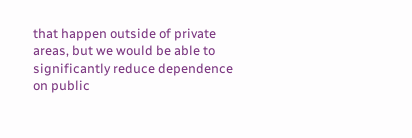that happen outside of private areas, but we would be able to significantly reduce dependence on public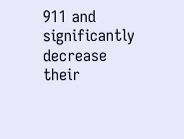911 and significantly decrease their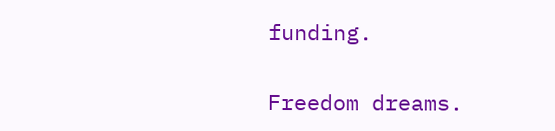funding.

Freedom dreams.